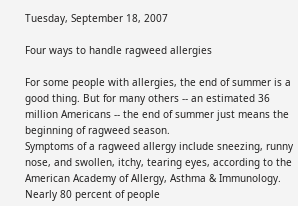Tuesday, September 18, 2007

Four ways to handle ragweed allergies

For some people with allergies, the end of summer is a good thing. But for many others -- an estimated 36 million Americans -- the end of summer just means the beginning of ragweed season.
Symptoms of a ragweed allergy include sneezing, runny nose, and swollen, itchy, tearing eyes, according to the American Academy of Allergy, Asthma & Immunology. Nearly 80 percent of people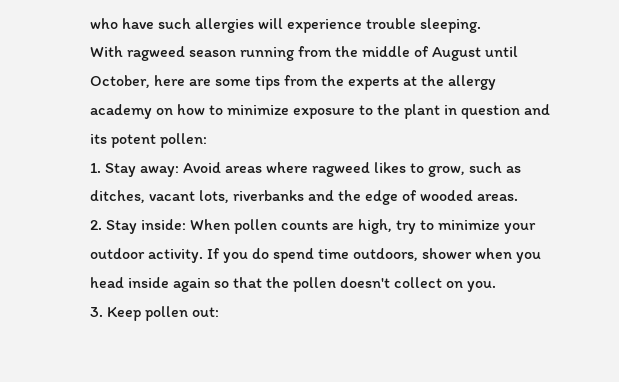who have such allergies will experience trouble sleeping.
With ragweed season running from the middle of August until October, here are some tips from the experts at the allergy academy on how to minimize exposure to the plant in question and its potent pollen:
1. Stay away: Avoid areas where ragweed likes to grow, such as ditches, vacant lots, riverbanks and the edge of wooded areas.
2. Stay inside: When pollen counts are high, try to minimize your outdoor activity. If you do spend time outdoors, shower when you head inside again so that the pollen doesn't collect on you.
3. Keep pollen out: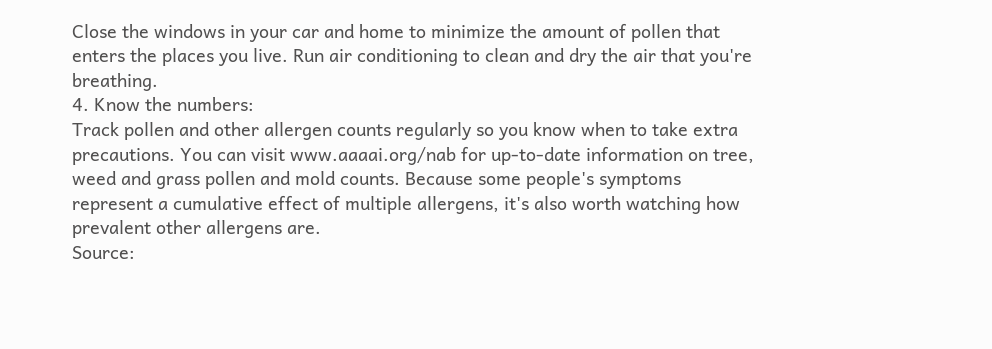Close the windows in your car and home to minimize the amount of pollen that enters the places you live. Run air conditioning to clean and dry the air that you're breathing.
4. Know the numbers:
Track pollen and other allergen counts regularly so you know when to take extra precautions. You can visit www.aaaai.org/nab for up-to-date information on tree, weed and grass pollen and mold counts. Because some people's symptoms represent a cumulative effect of multiple allergens, it's also worth watching how prevalent other allergens are.
Source: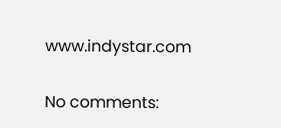www.indystar.com

No comments: